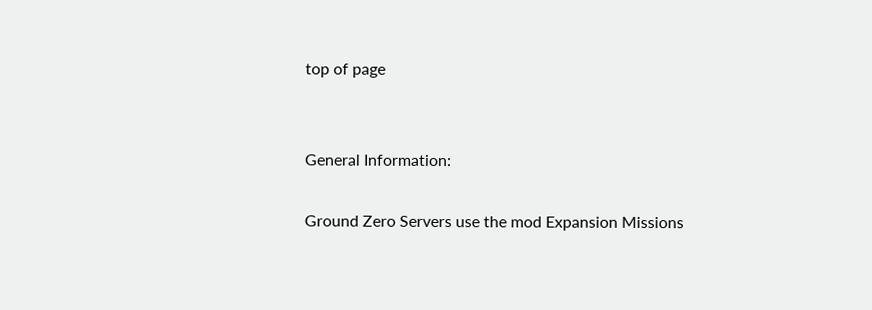top of page


General Information:

Ground Zero Servers use the mod Expansion Missions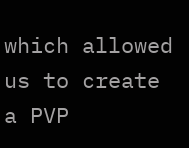which allowed us to create a PVP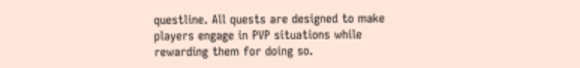questline. All quests are designed to make players engage in PVP situations while rewarding them for doing so.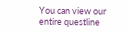You can view our entire questline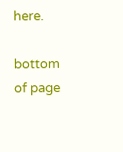here.

bottom of page